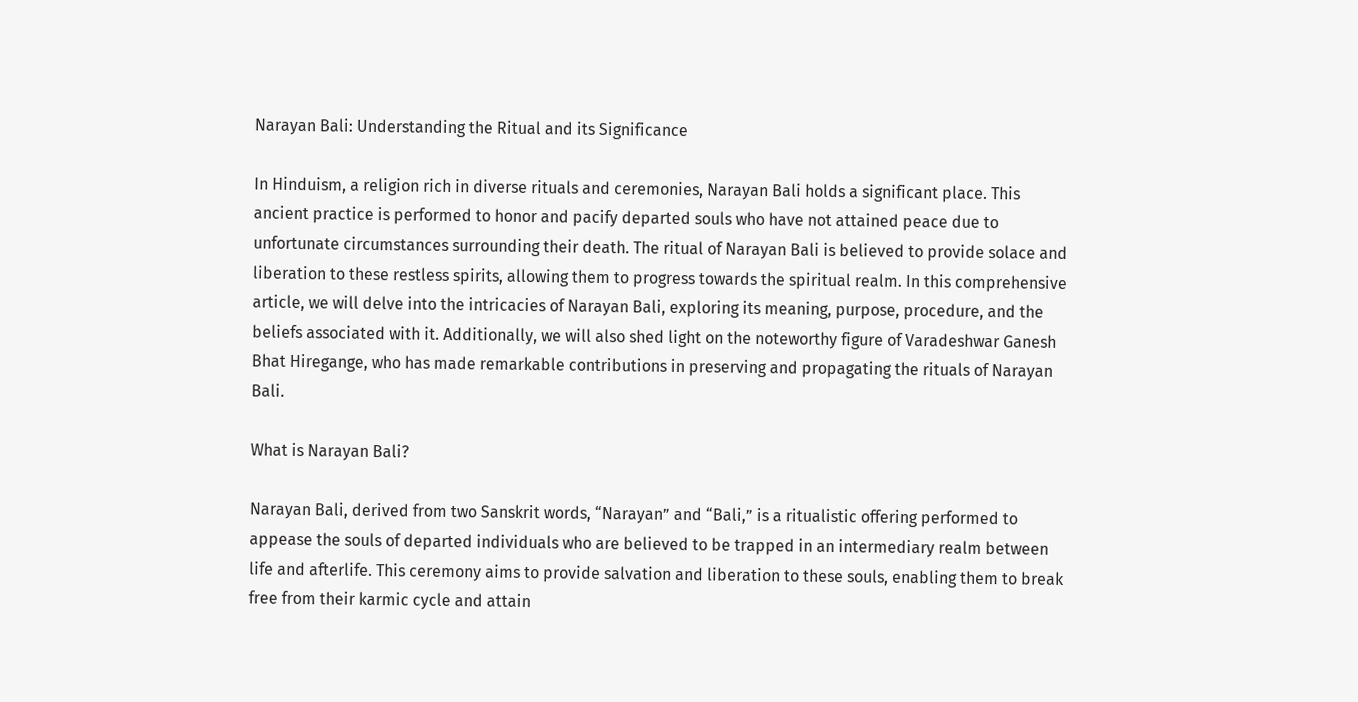Narayan Bali: Understanding the Ritual and its Significance

In Hinduism, a religion rich in diverse rituals and ceremonies, Narayan Bali holds a significant place. This ancient practice is performed to honor and pacify departed souls who have not attained peace due to unfortunate circumstances surrounding their death. The ritual of Narayan Bali is believed to provide solace and liberation to these restless spirits, allowing them to progress towards the spiritual realm. In this comprehensive article, we will delve into the intricacies of Narayan Bali, exploring its meaning, purpose, procedure, and the beliefs associated with it. Additionally, we will also shed light on the noteworthy figure of Varadeshwar Ganesh Bhat Hiregange, who has made remarkable contributions in preserving and propagating the rituals of Narayan Bali.

What is Narayan Bali?

Narayan Bali, derived from two Sanskrit words, “Narayan” and “Bali,” is a ritualistic offering performed to appease the souls of departed individuals who are believed to be trapped in an intermediary realm between life and afterlife. This ceremony aims to provide salvation and liberation to these souls, enabling them to break free from their karmic cycle and attain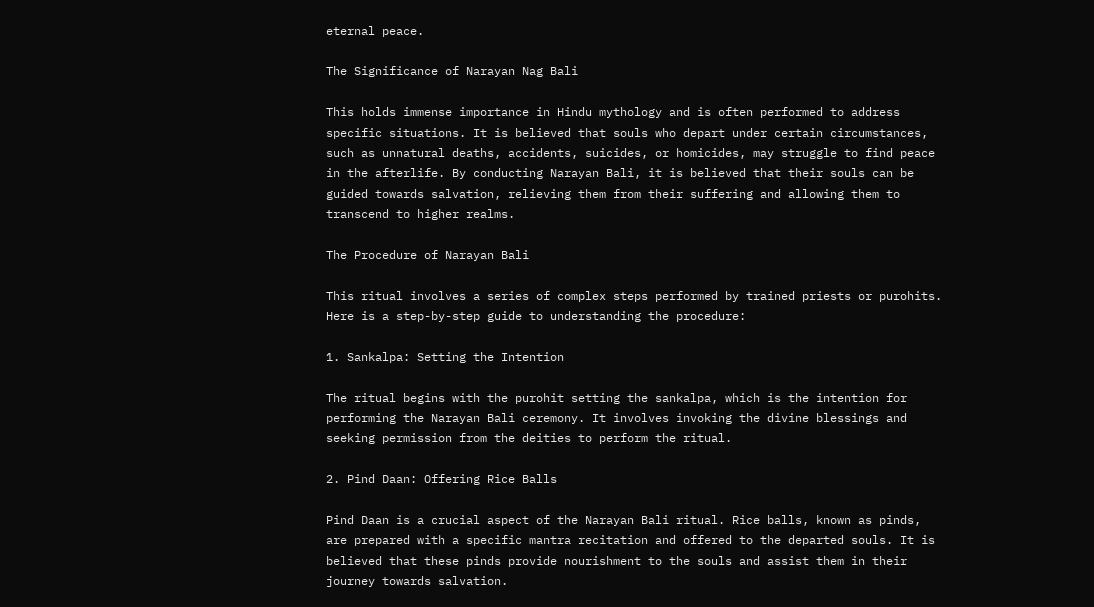eternal peace.

The Significance of Narayan Nag Bali

This holds immense importance in Hindu mythology and is often performed to address specific situations. It is believed that souls who depart under certain circumstances, such as unnatural deaths, accidents, suicides, or homicides, may struggle to find peace in the afterlife. By conducting Narayan Bali, it is believed that their souls can be guided towards salvation, relieving them from their suffering and allowing them to transcend to higher realms.

The Procedure of Narayan Bali

This ritual involves a series of complex steps performed by trained priests or purohits. Here is a step-by-step guide to understanding the procedure:

1. Sankalpa: Setting the Intention

The ritual begins with the purohit setting the sankalpa, which is the intention for performing the Narayan Bali ceremony. It involves invoking the divine blessings and seeking permission from the deities to perform the ritual.

2. Pind Daan: Offering Rice Balls

Pind Daan is a crucial aspect of the Narayan Bali ritual. Rice balls, known as pinds, are prepared with a specific mantra recitation and offered to the departed souls. It is believed that these pinds provide nourishment to the souls and assist them in their journey towards salvation.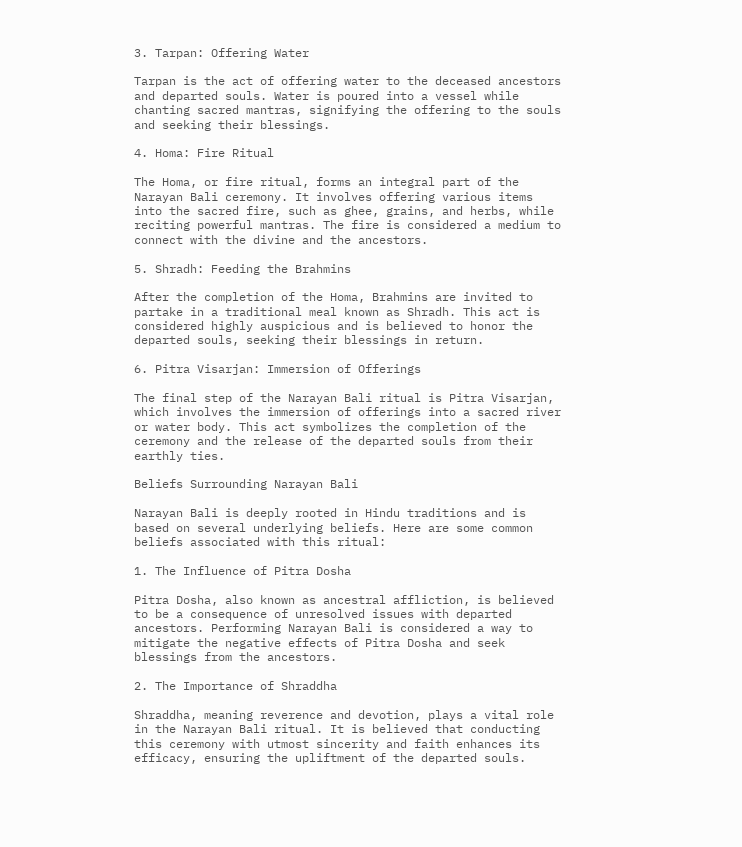3. Tarpan: Offering Water

Tarpan is the act of offering water to the deceased ancestors and departed souls. Water is poured into a vessel while chanting sacred mantras, signifying the offering to the souls and seeking their blessings.

4. Homa: Fire Ritual

The Homa, or fire ritual, forms an integral part of the Narayan Bali ceremony. It involves offering various items into the sacred fire, such as ghee, grains, and herbs, while reciting powerful mantras. The fire is considered a medium to connect with the divine and the ancestors.

5. Shradh: Feeding the Brahmins

After the completion of the Homa, Brahmins are invited to partake in a traditional meal known as Shradh. This act is considered highly auspicious and is believed to honor the departed souls, seeking their blessings in return.

6. Pitra Visarjan: Immersion of Offerings

The final step of the Narayan Bali ritual is Pitra Visarjan, which involves the immersion of offerings into a sacred river or water body. This act symbolizes the completion of the ceremony and the release of the departed souls from their earthly ties.

Beliefs Surrounding Narayan Bali

Narayan Bali is deeply rooted in Hindu traditions and is based on several underlying beliefs. Here are some common beliefs associated with this ritual:

1. The Influence of Pitra Dosha

Pitra Dosha, also known as ancestral affliction, is believed to be a consequence of unresolved issues with departed ancestors. Performing Narayan Bali is considered a way to mitigate the negative effects of Pitra Dosha and seek blessings from the ancestors.

2. The Importance of Shraddha

Shraddha, meaning reverence and devotion, plays a vital role in the Narayan Bali ritual. It is believed that conducting this ceremony with utmost sincerity and faith enhances its efficacy, ensuring the upliftment of the departed souls.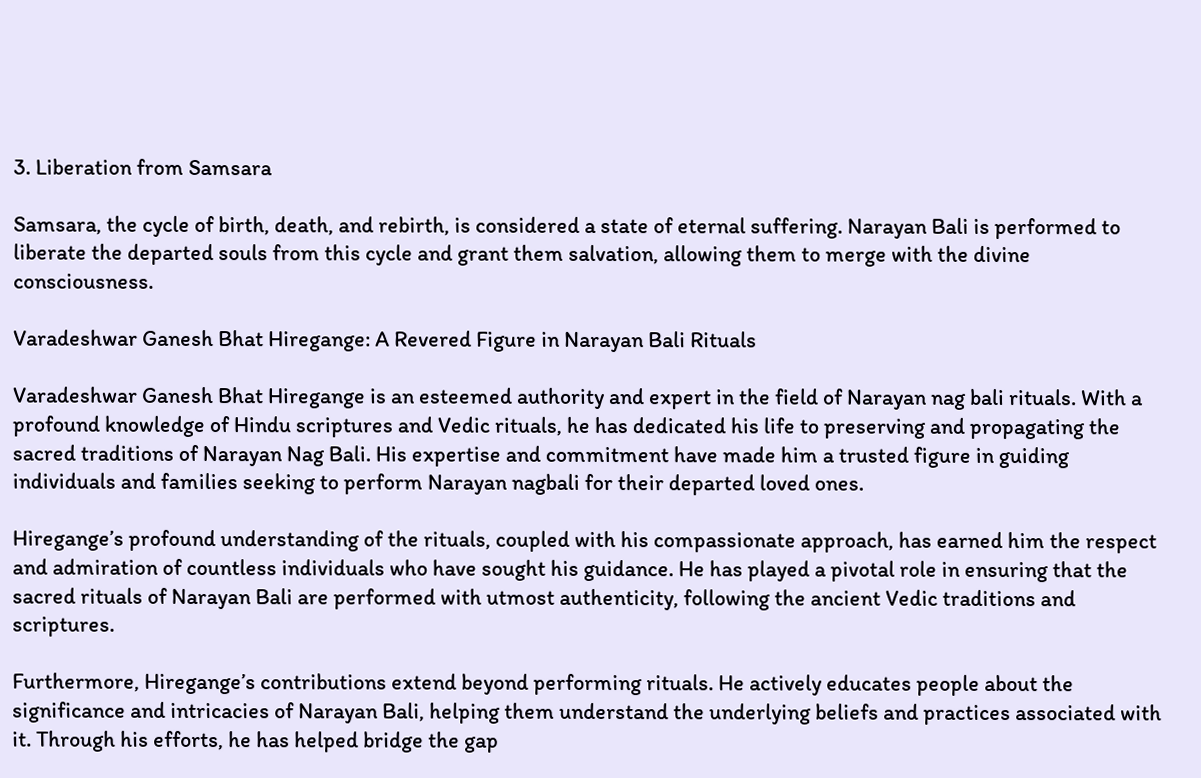3. Liberation from Samsara

Samsara, the cycle of birth, death, and rebirth, is considered a state of eternal suffering. Narayan Bali is performed to liberate the departed souls from this cycle and grant them salvation, allowing them to merge with the divine consciousness.

Varadeshwar Ganesh Bhat Hiregange: A Revered Figure in Narayan Bali Rituals

Varadeshwar Ganesh Bhat Hiregange is an esteemed authority and expert in the field of Narayan nag bali rituals. With a profound knowledge of Hindu scriptures and Vedic rituals, he has dedicated his life to preserving and propagating the sacred traditions of Narayan Nag Bali. His expertise and commitment have made him a trusted figure in guiding individuals and families seeking to perform Narayan nagbali for their departed loved ones.

Hiregange’s profound understanding of the rituals, coupled with his compassionate approach, has earned him the respect and admiration of countless individuals who have sought his guidance. He has played a pivotal role in ensuring that the sacred rituals of Narayan Bali are performed with utmost authenticity, following the ancient Vedic traditions and scriptures.

Furthermore, Hiregange’s contributions extend beyond performing rituals. He actively educates people about the significance and intricacies of Narayan Bali, helping them understand the underlying beliefs and practices associated with it. Through his efforts, he has helped bridge the gap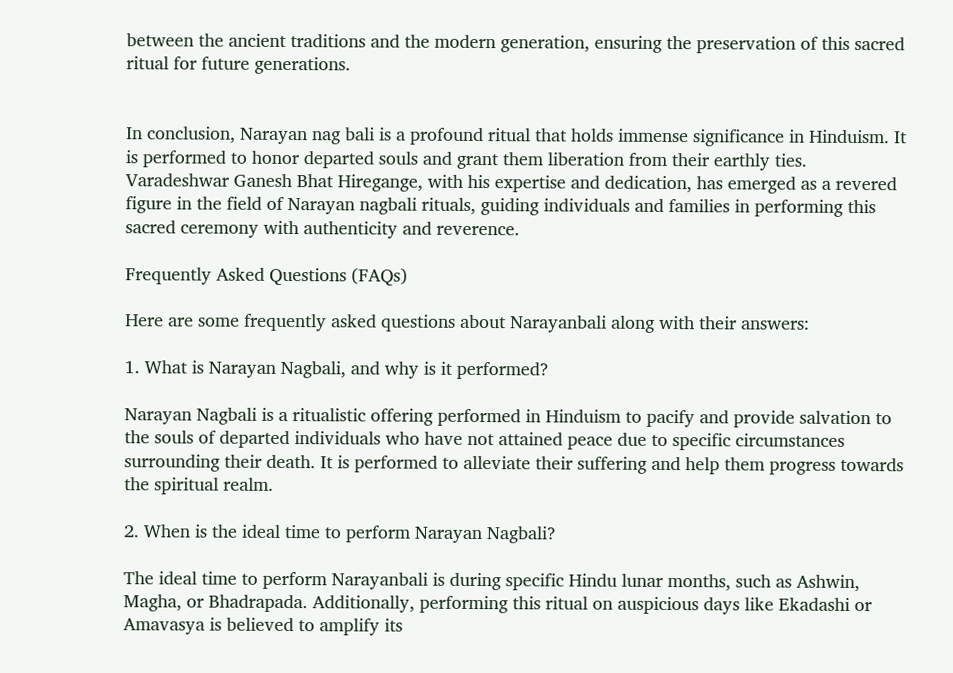between the ancient traditions and the modern generation, ensuring the preservation of this sacred ritual for future generations.


In conclusion, Narayan nag bali is a profound ritual that holds immense significance in Hinduism. It is performed to honor departed souls and grant them liberation from their earthly ties. Varadeshwar Ganesh Bhat Hiregange, with his expertise and dedication, has emerged as a revered figure in the field of Narayan nagbali rituals, guiding individuals and families in performing this sacred ceremony with authenticity and reverence.

Frequently Asked Questions (FAQs)

Here are some frequently asked questions about Narayanbali along with their answers:

1. What is Narayan Nagbali, and why is it performed?

Narayan Nagbali is a ritualistic offering performed in Hinduism to pacify and provide salvation to the souls of departed individuals who have not attained peace due to specific circumstances surrounding their death. It is performed to alleviate their suffering and help them progress towards the spiritual realm.

2. When is the ideal time to perform Narayan Nagbali?

The ideal time to perform Narayanbali is during specific Hindu lunar months, such as Ashwin, Magha, or Bhadrapada. Additionally, performing this ritual on auspicious days like Ekadashi or Amavasya is believed to amplify its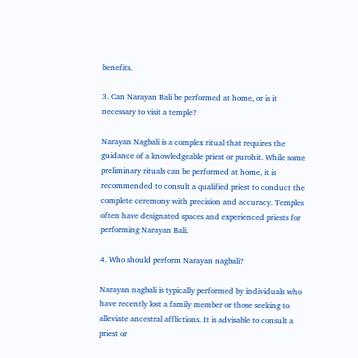benefits.

3. Can Narayan Bali be performed at home, or is it necessary to visit a temple?

Narayan Nagbali is a complex ritual that requires the guidance of a knowledgeable priest or purohit. While some preliminary rituals can be performed at home, it is recommended to consult a qualified priest to conduct the complete ceremony with precision and accuracy. Temples often have designated spaces and experienced priests for performing Narayan Bali.

4. Who should perform Narayan nagbali?

Narayan nagbali is typically performed by individuals who have recently lost a family member or those seeking to alleviate ancestral afflictions. It is advisable to consult a priest or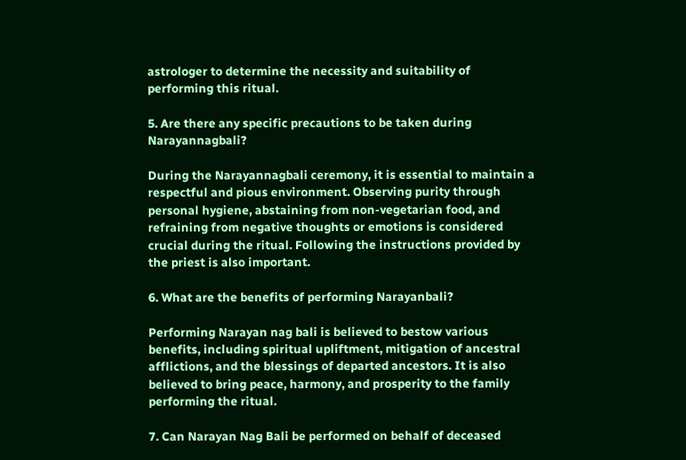astrologer to determine the necessity and suitability of performing this ritual.

5. Are there any specific precautions to be taken during Narayannagbali?

During the Narayannagbali ceremony, it is essential to maintain a respectful and pious environment. Observing purity through personal hygiene, abstaining from non-vegetarian food, and refraining from negative thoughts or emotions is considered crucial during the ritual. Following the instructions provided by the priest is also important.

6. What are the benefits of performing Narayanbali?

Performing Narayan nag bali is believed to bestow various benefits, including spiritual upliftment, mitigation of ancestral afflictions, and the blessings of departed ancestors. It is also believed to bring peace, harmony, and prosperity to the family performing the ritual.

7. Can Narayan Nag Bali be performed on behalf of deceased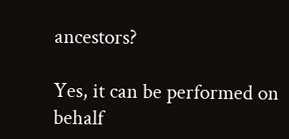ancestors?

Yes, it can be performed on behalf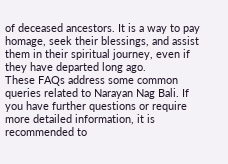of deceased ancestors. It is a way to pay homage, seek their blessings, and assist them in their spiritual journey, even if they have departed long ago.
These FAQs address some common queries related to Narayan Nag Bali. If you have further questions or require more detailed information, it is recommended to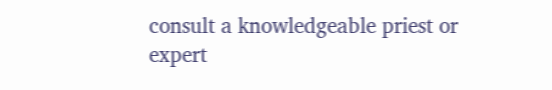consult a knowledgeable priest or expert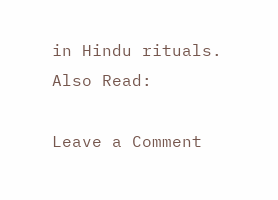in Hindu rituals.
Also Read:

Leave a Comment